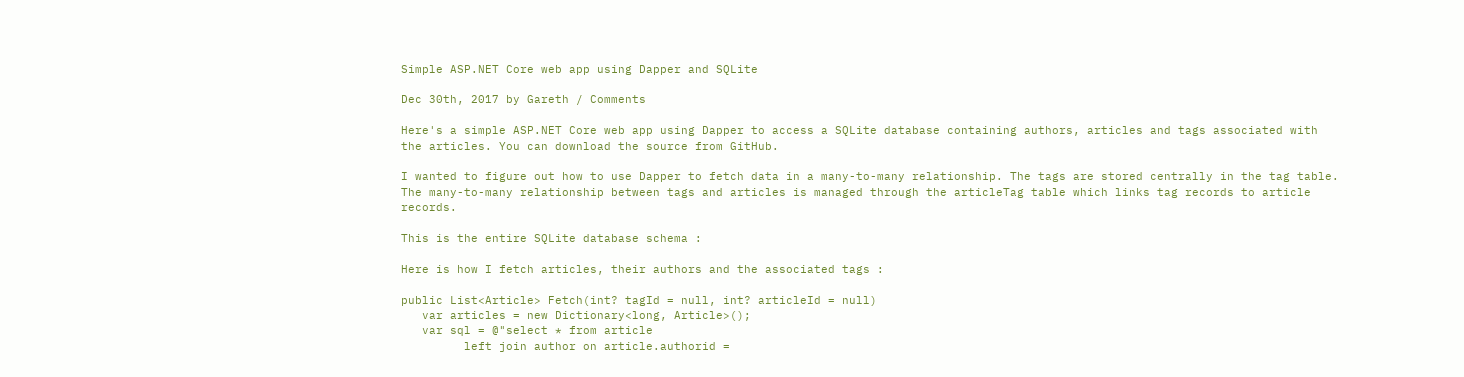Simple ASP.NET Core web app using Dapper and SQLite

Dec 30th, 2017 by Gareth / Comments

Here's a simple ASP.NET Core web app using Dapper to access a SQLite database containing authors, articles and tags associated with the articles. You can download the source from GitHub.

I wanted to figure out how to use Dapper to fetch data in a many-to-many relationship. The tags are stored centrally in the tag table. The many-to-many relationship between tags and articles is managed through the articleTag table which links tag records to article records.

This is the entire SQLite database schema :

Here is how I fetch articles, their authors and the associated tags :

public List<Article> Fetch(int? tagId = null, int? articleId = null)
   var articles = new Dictionary<long, Article>();
   var sql = @"select * from article
         left join author on article.authorid =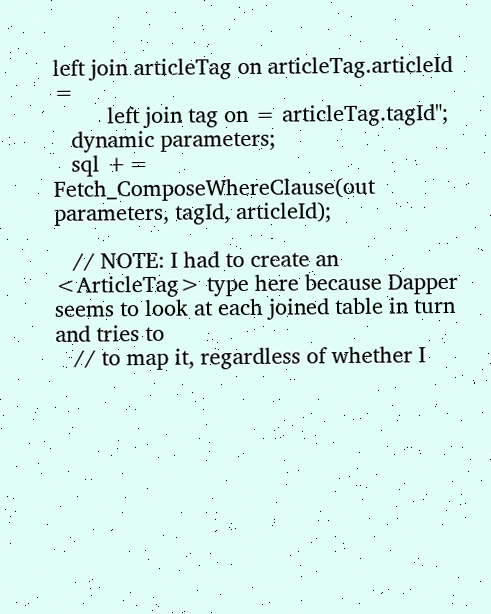left join articleTag on articleTag.articleId =
         left join tag on = articleTag.tagId";
   dynamic parameters;
   sql += Fetch_ComposeWhereClause(out parameters, tagId, articleId);

   // NOTE: I had to create an <ArticleTag> type here because Dapper seems to look at each joined table in turn and tries to
   // to map it, regardless of whether I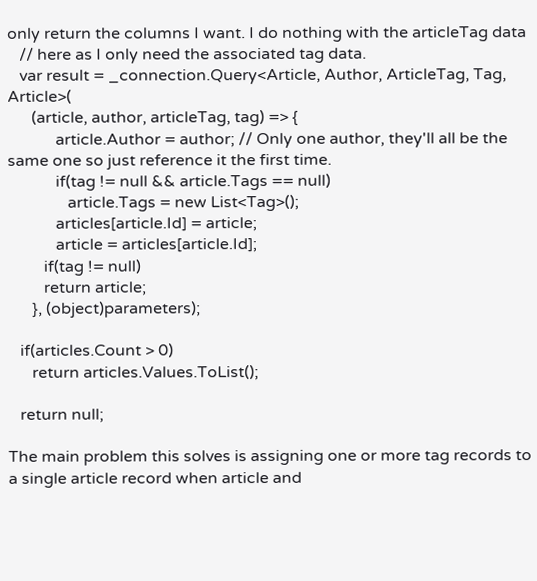only return the columns I want. I do nothing with the articleTag data
   // here as I only need the associated tag data.
   var result = _connection.Query<Article, Author, ArticleTag, Tag, Article>(
      (article, author, articleTag, tag) => {
            article.Author = author; // Only one author, they'll all be the same one so just reference it the first time.
            if(tag != null && article.Tags == null)
               article.Tags = new List<Tag>();
            articles[article.Id] = article;
            article = articles[article.Id];
         if(tag != null)
         return article;
      }, (object)parameters);

   if(articles.Count > 0)
      return articles.Values.ToList();

   return null;

The main problem this solves is assigning one or more tag records to a single article record when article and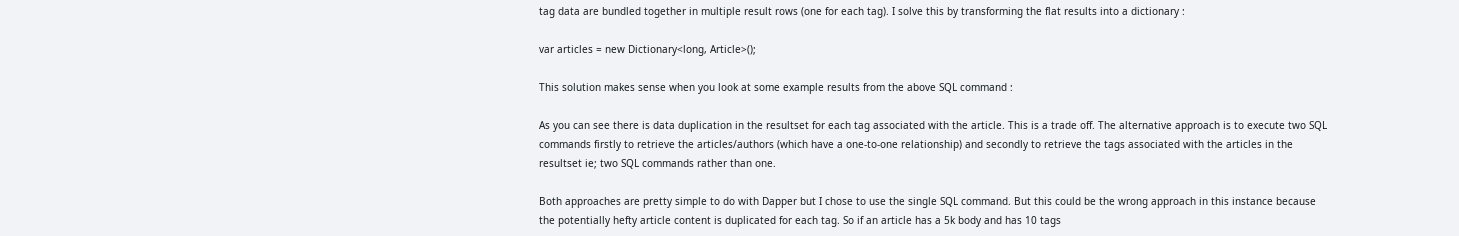tag data are bundled together in multiple result rows (one for each tag). I solve this by transforming the flat results into a dictionary :

var articles = new Dictionary<long, Article>();

This solution makes sense when you look at some example results from the above SQL command :

As you can see there is data duplication in the resultset for each tag associated with the article. This is a trade off. The alternative approach is to execute two SQL commands firstly to retrieve the articles/authors (which have a one-to-one relationship) and secondly to retrieve the tags associated with the articles in the resultset ie; two SQL commands rather than one.

Both approaches are pretty simple to do with Dapper but I chose to use the single SQL command. But this could be the wrong approach in this instance because the potentially hefty article content is duplicated for each tag. So if an article has a 5k body and has 10 tags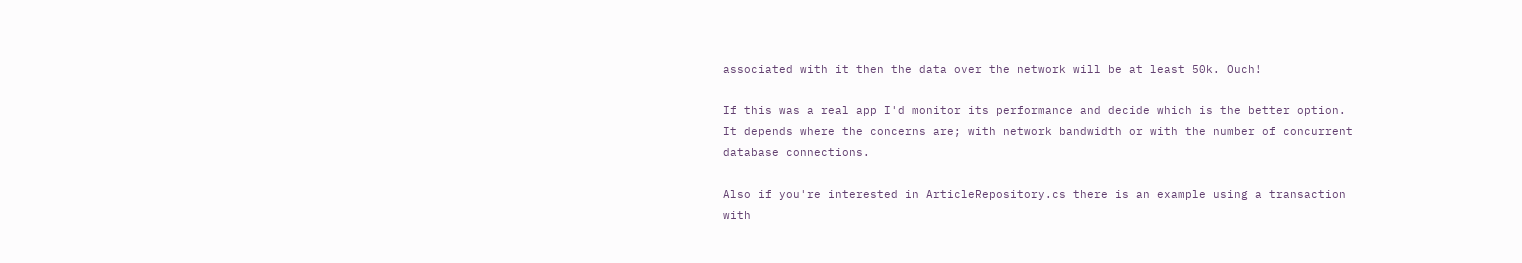associated with it then the data over the network will be at least 50k. Ouch!

If this was a real app I'd monitor its performance and decide which is the better option. It depends where the concerns are; with network bandwidth or with the number of concurrent database connections.

Also if you're interested in ArticleRepository.cs there is an example using a transaction with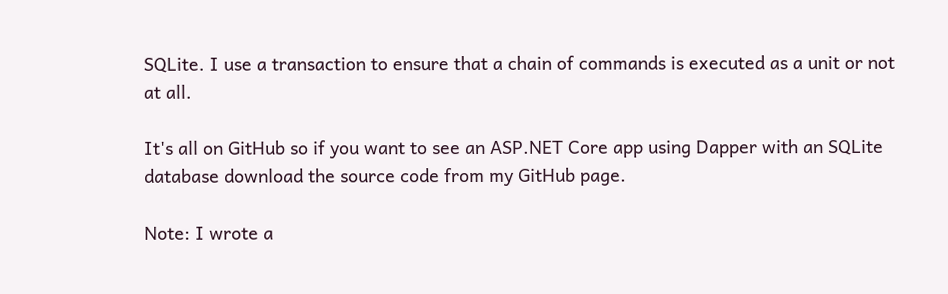SQLite. I use a transaction to ensure that a chain of commands is executed as a unit or not at all.

It's all on GitHub so if you want to see an ASP.NET Core app using Dapper with an SQLite database download the source code from my GitHub page.

Note: I wrote a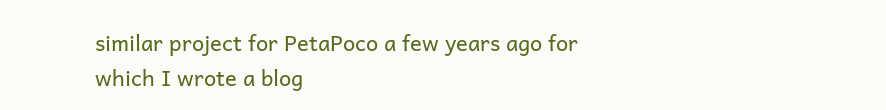similar project for PetaPoco a few years ago for which I wrote a blog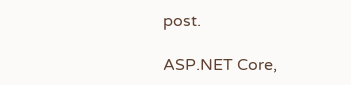post.

ASP.NET Core,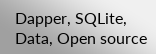Dapper, SQLite, Data, Open source